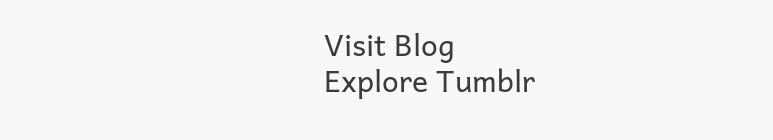Visit Blog
Explore Tumblr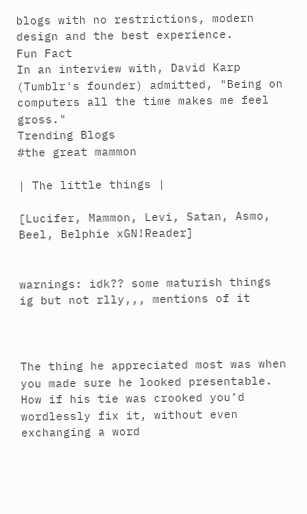blogs with no restrictions, modern design and the best experience.
Fun Fact
In an interview with, David Karp (Tumblr's founder) admitted, "Being on computers all the time makes me feel gross."
Trending Blogs
#the great mammon

| The little things |

[Lucifer, Mammon, Levi, Satan, Asmo, Beel, Belphie xGN!Reader]


warnings: idk?? some maturish things ig but not rlly,,, mentions of it



The thing he appreciated most was when you made sure he looked presentable. How if his tie was crooked you’d wordlessly fix it, without even exchanging a word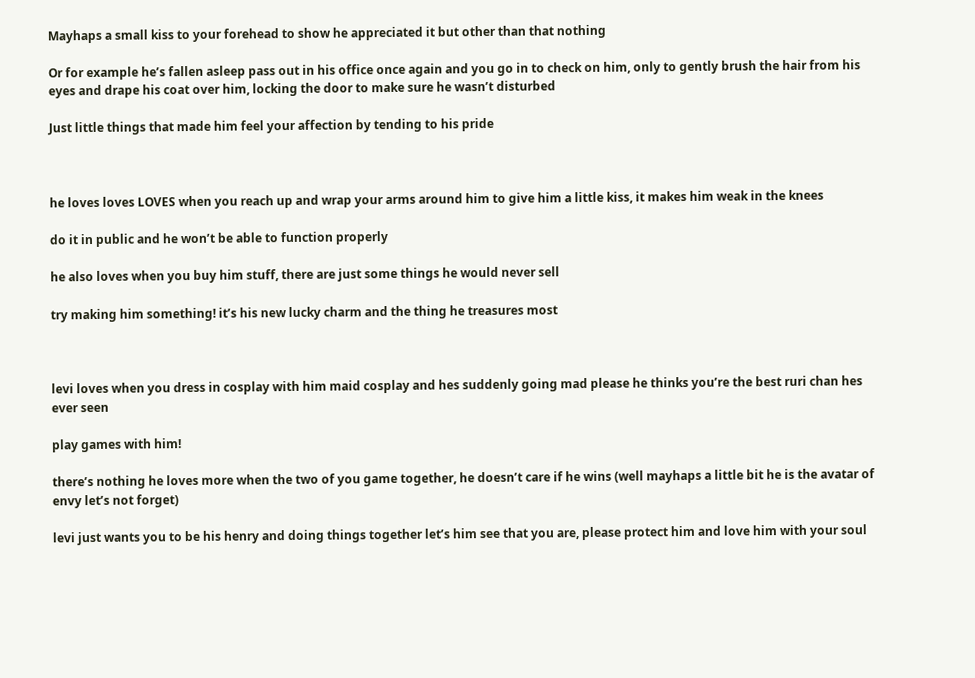Mayhaps a small kiss to your forehead to show he appreciated it but other than that nothing

Or for example he’s fallen asleep pass out in his office once again and you go in to check on him, only to gently brush the hair from his eyes and drape his coat over him, locking the door to make sure he wasn’t disturbed

Just little things that made him feel your affection by tending to his pride



he loves loves LOVES when you reach up and wrap your arms around him to give him a little kiss, it makes him weak in the knees

do it in public and he won’t be able to function properly

he also loves when you buy him stuff, there are just some things he would never sell

try making him something! it’s his new lucky charm and the thing he treasures most



levi loves when you dress in cosplay with him maid cosplay and hes suddenly going mad please he thinks you’re the best ruri chan hes ever seen

play games with him!

there’s nothing he loves more when the two of you game together, he doesn’t care if he wins (well mayhaps a little bit he is the avatar of envy let’s not forget)

levi just wants you to be his henry and doing things together let’s him see that you are, please protect him and love him with your soul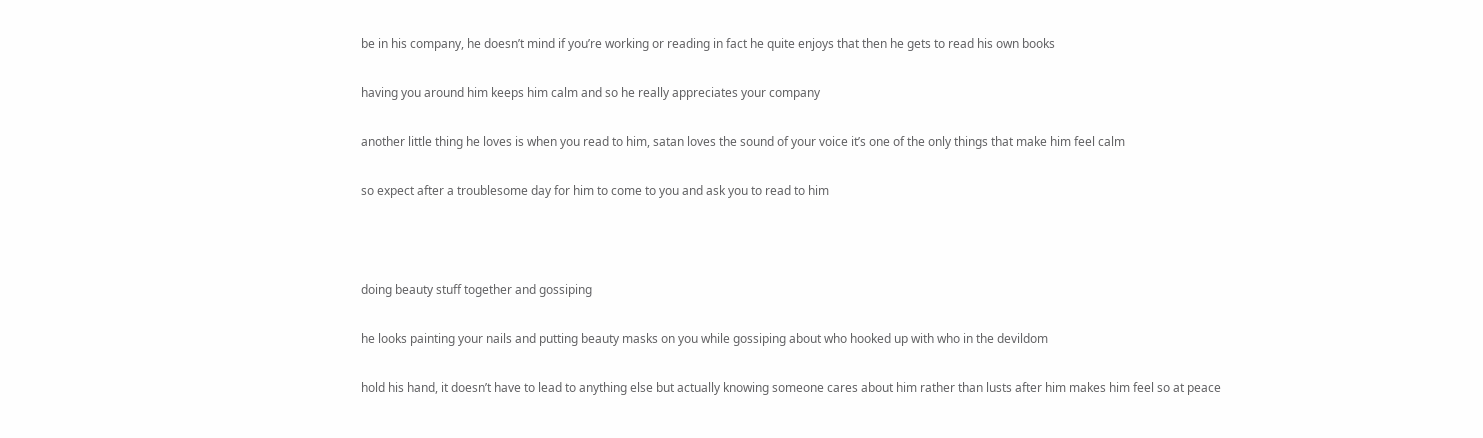be in his company, he doesn’t mind if you’re working or reading in fact he quite enjoys that then he gets to read his own books

having you around him keeps him calm and so he really appreciates your company

another little thing he loves is when you read to him, satan loves the sound of your voice it’s one of the only things that make him feel calm

so expect after a troublesome day for him to come to you and ask you to read to him



doing beauty stuff together and gossiping

he looks painting your nails and putting beauty masks on you while gossiping about who hooked up with who in the devildom

hold his hand, it doesn’t have to lead to anything else but actually knowing someone cares about him rather than lusts after him makes him feel so at peace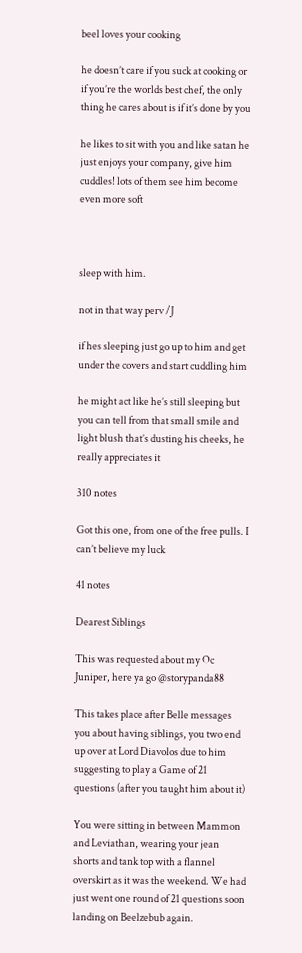beel loves your cooking

he doesn’t care if you suck at cooking or if you’re the worlds best chef, the only thing he cares about is if it’s done by you

he likes to sit with you and like satan he just enjoys your company, give him cuddles! lots of them see him become even more soft



sleep with him.

not in that way perv /J

if hes sleeping just go up to him and get under the covers and start cuddling him

he might act like he’s still sleeping but you can tell from that small smile and light blush that’s dusting his cheeks, he really appreciates it

310 notes

Got this one, from one of the free pulls. I can’t believe my luck

41 notes

Dearest Siblings

This was requested about my Oc Juniper, here ya go @storypanda88

This takes place after Belle messages you about having siblings, you two end up over at Lord Diavolos due to him suggesting to play a Game of 21 questions (after you taught him about it)

You were sitting in between Mammon and Leviathan, wearing your jean shorts and tank top with a flannel overskirt as it was the weekend. We had just went one round of 21 questions soon landing on Beelzebub again.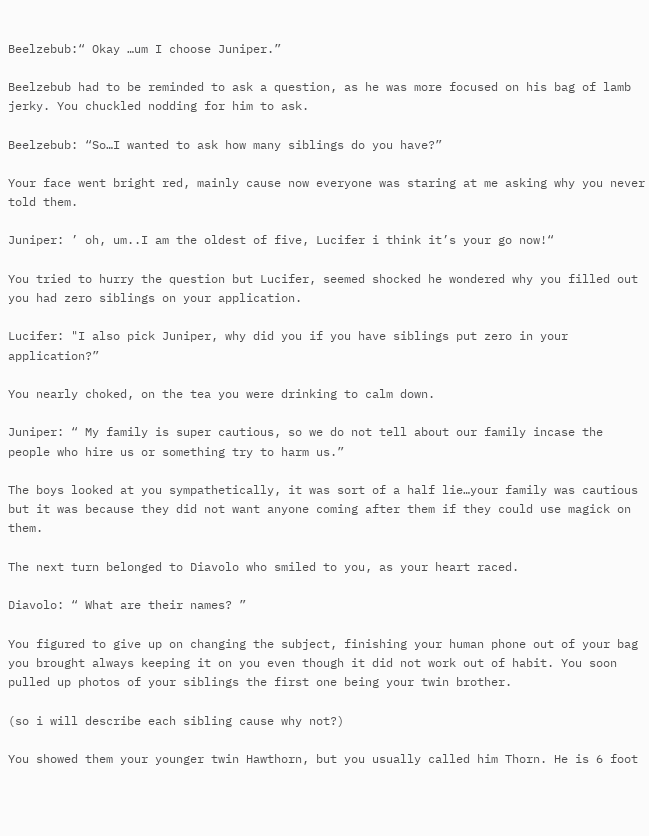Beelzebub:“ Okay …um I choose Juniper.”

Beelzebub had to be reminded to ask a question, as he was more focused on his bag of lamb jerky. You chuckled nodding for him to ask.

Beelzebub: “So…I wanted to ask how many siblings do you have?”

Your face went bright red, mainly cause now everyone was staring at me asking why you never told them.

Juniper: ’ oh, um..I am the oldest of five, Lucifer i think it’s your go now!“

You tried to hurry the question but Lucifer, seemed shocked he wondered why you filled out you had zero siblings on your application.

Lucifer: "I also pick Juniper, why did you if you have siblings put zero in your application?”

You nearly choked, on the tea you were drinking to calm down.

Juniper: “ My family is super cautious, so we do not tell about our family incase the people who hire us or something try to harm us.”

The boys looked at you sympathetically, it was sort of a half lie…your family was cautious but it was because they did not want anyone coming after them if they could use magick on them.

The next turn belonged to Diavolo who smiled to you, as your heart raced.

Diavolo: “ What are their names? ”

You figured to give up on changing the subject, finishing your human phone out of your bag you brought always keeping it on you even though it did not work out of habit. You soon pulled up photos of your siblings the first one being your twin brother.

(so i will describe each sibling cause why not?)

You showed them your younger twin Hawthorn, but you usually called him Thorn. He is 6 foot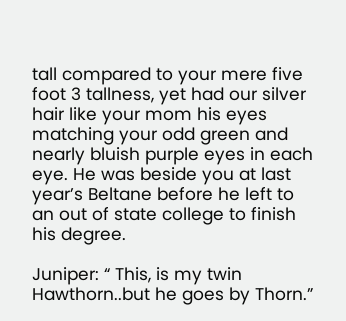tall compared to your mere five foot 3 tallness, yet had our silver hair like your mom his eyes matching your odd green and nearly bluish purple eyes in each eye. He was beside you at last year’s Beltane before he left to an out of state college to finish his degree.

Juniper: “ This, is my twin Hawthorn..but he goes by Thorn.”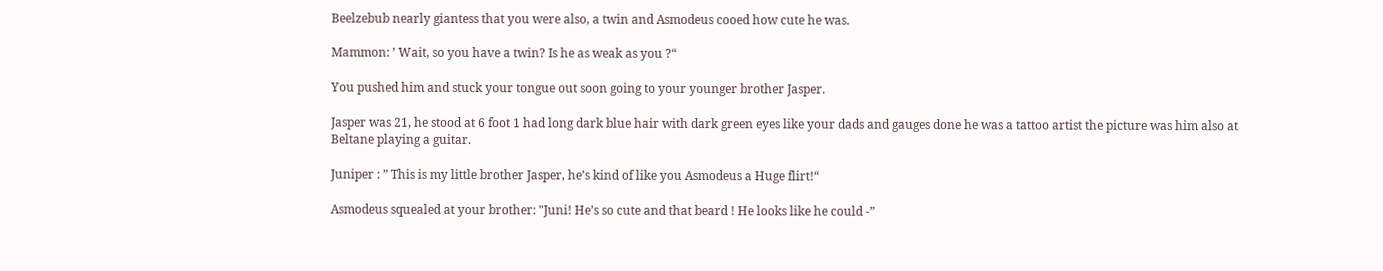Beelzebub nearly giantess that you were also, a twin and Asmodeus cooed how cute he was.

Mammon: ’ Wait, so you have a twin? Is he as weak as you ?“

You pushed him and stuck your tongue out soon going to your younger brother Jasper.

Jasper was 21, he stood at 6 foot 1 had long dark blue hair with dark green eyes like your dads and gauges done he was a tattoo artist the picture was him also at Beltane playing a guitar.

Juniper : ” This is my little brother Jasper, he’s kind of like you Asmodeus a Huge flirt!“

Asmodeus squealed at your brother: "Juni! He’s so cute and that beard ! He looks like he could -”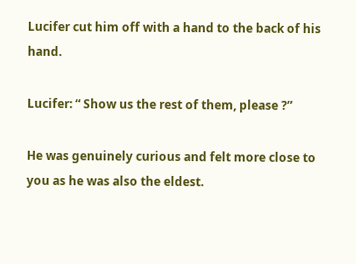Lucifer cut him off with a hand to the back of his hand.

Lucifer: “ Show us the rest of them, please ?”

He was genuinely curious and felt more close to you as he was also the eldest.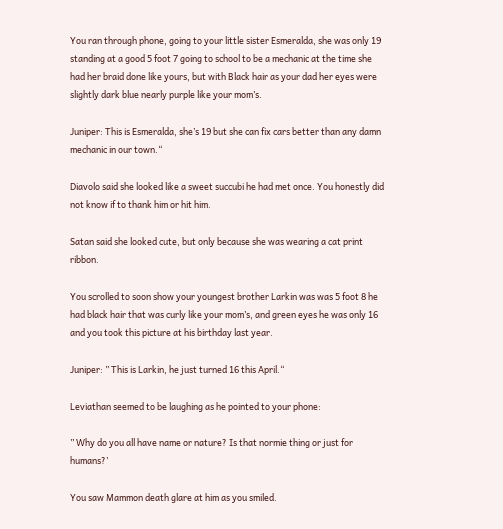You ran through phone, going to your little sister Esmeralda, she was only 19 standing at a good 5 foot 7 going to school to be a mechanic at the time she had her braid done like yours, but with Black hair as your dad her eyes were slightly dark blue nearly purple like your mom’s.

Juniper: This is Esmeralda, she’s 19 but she can fix cars better than any damn mechanic in our town.“

Diavolo said she looked like a sweet succubi he had met once. You honestly did not know if to thank him or hit him.

Satan said she looked cute, but only because she was wearing a cat print ribbon.

You scrolled to soon show your youngest brother Larkin was was 5 foot 8 he had black hair that was curly like your mom’s, and green eyes he was only 16 and you took this picture at his birthday last year.

Juniper: ” This is Larkin, he just turned 16 this April.“

Leviathan seemed to be laughing as he pointed to your phone:

” Why do you all have name or nature? Is that normie thing or just for humans?’

You saw Mammon death glare at him as you smiled.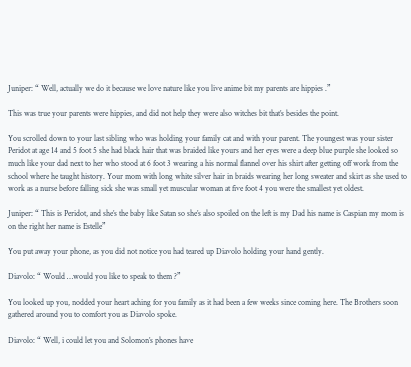Juniper: “ Well, actually we do it because we love nature like you live anime bit my parents are hippies .”

This was true your parents were hippies, and did not help they were also witches bit that’s besides the point.

You scrolled down to your last sibling who was holding your family cat and with your parent. The youngest was your sister Peridot at age 14 and 5 foot 5 she had black hair that was braided like yours and her eyes were a deep blue purple she looked so much like your dad next to her who stood at 6 foot 3 wearing a his normal flannel over his shirt after getting off work from the school where he taught history. Your mom with long white silver hair in braids wearing her long sweater and skirt as she used to work as a nurse before falling sick she was small yet muscular woman at five foot 4 you were the smallest yet oldest.

Juniper: “ This is Peridot, and she’s the baby like Satan so she’s also spoiled on the left is my Dad his name is Caspian my mom is on the right her name is Estelle”

You put away your phone, as you did not notice you had teared up Diavolo holding your hand gently.

Diavolo: “ Would …would you like to speak to them ?”

You looked up you, nodded your heart aching for you family as it had been a few weeks since coming here. The Brothers soon gathered around you to comfort you as Diavolo spoke.

Diavolo: “ Well, i could let you and Solomon’s phones have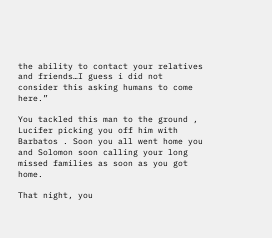the ability to contact your relatives and friends…I guess i did not consider this asking humans to come here.”

You tackled this man to the ground , Lucifer picking you off him with Barbatos . Soon you all went home you and Solomon soon calling your long missed families as soon as you got home.

That night, you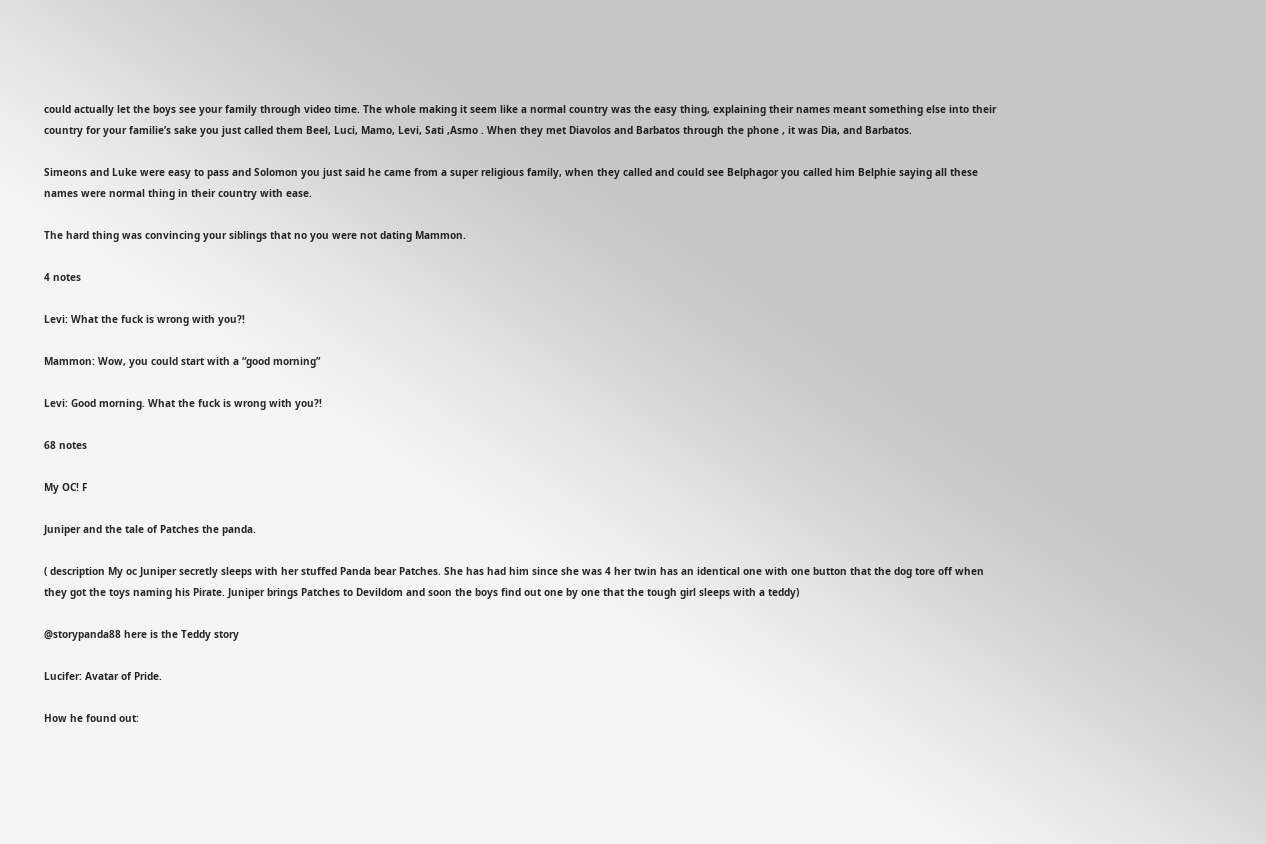could actually let the boys see your family through video time. The whole making it seem like a normal country was the easy thing, explaining their names meant something else into their country for your familie’s sake you just called them Beel, Luci, Mamo, Levi, Sati ,Asmo . When they met Diavolos and Barbatos through the phone , it was Dia, and Barbatos.

Simeons and Luke were easy to pass and Solomon you just said he came from a super religious family, when they called and could see Belphagor you called him Belphie saying all these names were normal thing in their country with ease.

The hard thing was convincing your siblings that no you were not dating Mammon.

4 notes

Levi: What the fuck is wrong with you?!

Mammon: Wow, you could start with a “good morning”

Levi: Good morning. What the fuck is wrong with you?!

68 notes

My OC! F

Juniper and the tale of Patches the panda.

( description My oc Juniper secretly sleeps with her stuffed Panda bear Patches. She has had him since she was 4 her twin has an identical one with one button that the dog tore off when they got the toys naming his Pirate. Juniper brings Patches to Devildom and soon the boys find out one by one that the tough girl sleeps with a teddy)

@storypanda88 here is the Teddy story

Lucifer: Avatar of Pride.

How he found out: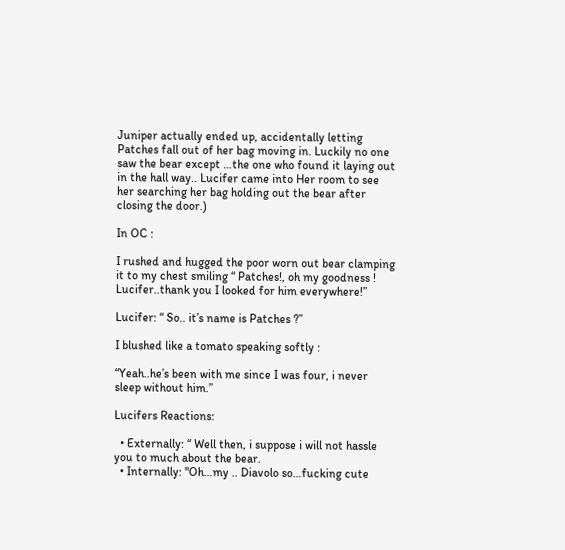Juniper actually ended up, accidentally letting Patches fall out of her bag moving in. Luckily no one saw the bear except …the one who found it laying out in the hall way.. Lucifer came into Her room to see her searching her bag holding out the bear after closing the door.)

In OC :

I rushed and hugged the poor worn out bear clamping it to my chest smiling “ Patches!, oh my goodness ! Lucifer..thank you I looked for him everywhere!”

Lucifer: “ So.. it’s name is Patches ?”

I blushed like a tomato speaking softly :

“Yeah..he’s been with me since I was four, i never sleep without him.”

Lucifers Reactions:

  • Externally: “ Well then, i suppose i will not hassle you to much about the bear.
  • Internally: "Oh…my .. Diavolo so…fucking cute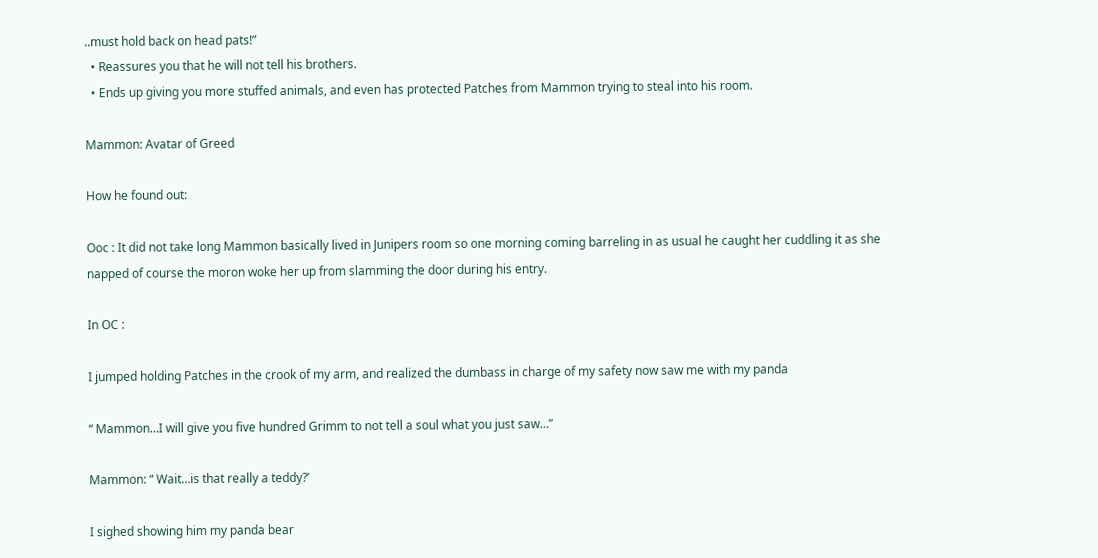..must hold back on head pats!”
  • Reassures you that he will not tell his brothers.
  • Ends up giving you more stuffed animals, and even has protected Patches from Mammon trying to steal into his room.

Mammon: Avatar of Greed

How he found out:

Ooc : It did not take long Mammon basically lived in Junipers room so one morning coming barreling in as usual he caught her cuddling it as she napped of course the moron woke her up from slamming the door during his entry.

In OC :

I jumped holding Patches in the crook of my arm, and realized the dumbass in charge of my safety now saw me with my panda

“ Mammon…I will give you five hundred Grimm to not tell a soul what you just saw…”

Mammon: “ Wait…is that really a teddy?’

I sighed showing him my panda bear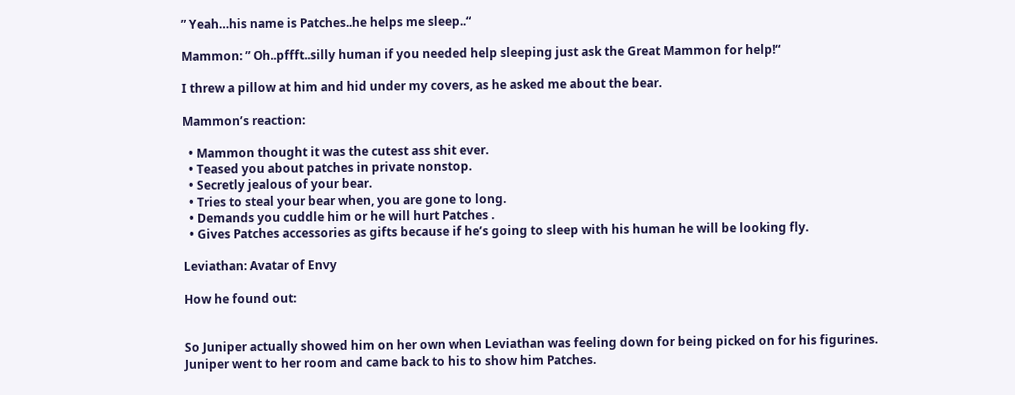” Yeah…his name is Patches..he helps me sleep..“

Mammon: ” Oh..pffft..silly human if you needed help sleeping just ask the Great Mammon for help!“

I threw a pillow at him and hid under my covers, as he asked me about the bear.

Mammon’s reaction:

  • Mammon thought it was the cutest ass shit ever.
  • Teased you about patches in private nonstop.
  • Secretly jealous of your bear.
  • Tries to steal your bear when, you are gone to long.
  • Demands you cuddle him or he will hurt Patches .
  • Gives Patches accessories as gifts because if he’s going to sleep with his human he will be looking fly.

Leviathan: Avatar of Envy

How he found out:


So Juniper actually showed him on her own when Leviathan was feeling down for being picked on for his figurines. Juniper went to her room and came back to his to show him Patches.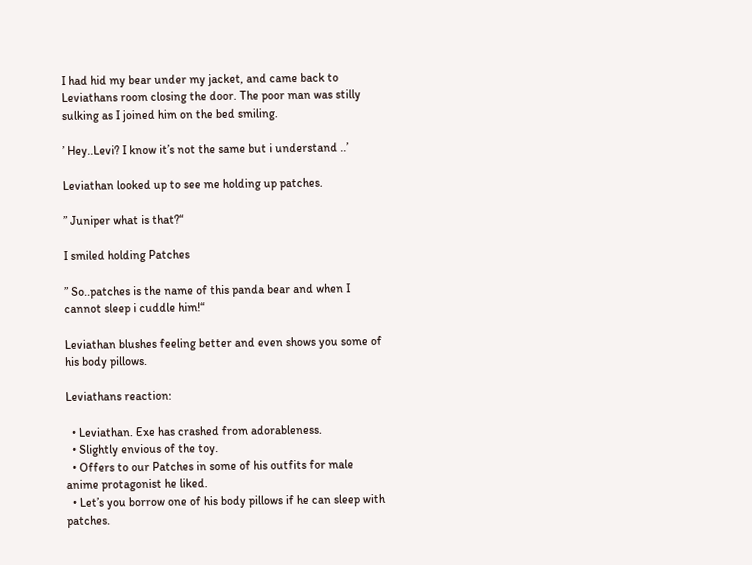I had hid my bear under my jacket, and came back to Leviathans room closing the door. The poor man was stilly sulking as I joined him on the bed smiling.

’ Hey..Levi? I know it’s not the same but i understand ..’

Leviathan looked up to see me holding up patches.

” Juniper what is that?“

I smiled holding Patches

” So..patches is the name of this panda bear and when I cannot sleep i cuddle him!“

Leviathan blushes feeling better and even shows you some of his body pillows.

Leviathans reaction:

  • Leviathan. Exe has crashed from adorableness.
  • Slightly envious of the toy.
  • Offers to our Patches in some of his outfits for male anime protagonist he liked.
  • Let’s you borrow one of his body pillows if he can sleep with patches.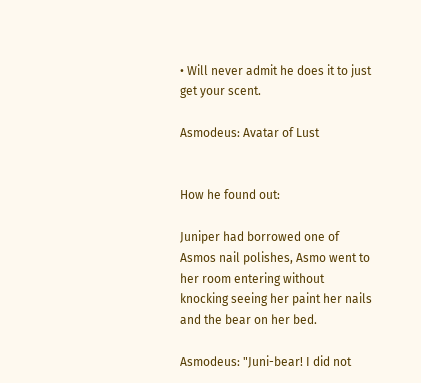• Will never admit he does it to just get your scent.

Asmodeus: Avatar of Lust


How he found out:

Juniper had borrowed one of Asmos nail polishes, Asmo went to her room entering without knocking seeing her paint her nails and the bear on her bed.

Asmodeus: "Juni-bear! I did not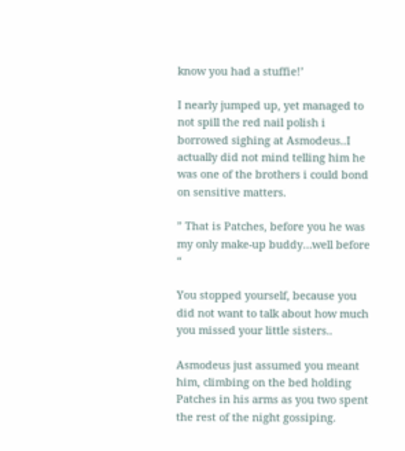know you had a stuffie!’

I nearly jumped up, yet managed to not spill the red nail polish i borrowed sighing at Asmodeus..I actually did not mind telling him he was one of the brothers i could bond on sensitive matters.

” That is Patches, before you he was my only make-up buddy…well before “

You stopped yourself, because you did not want to talk about how much you missed your little sisters..

Asmodeus just assumed you meant him, climbing on the bed holding Patches in his arms as you two spent the rest of the night gossiping.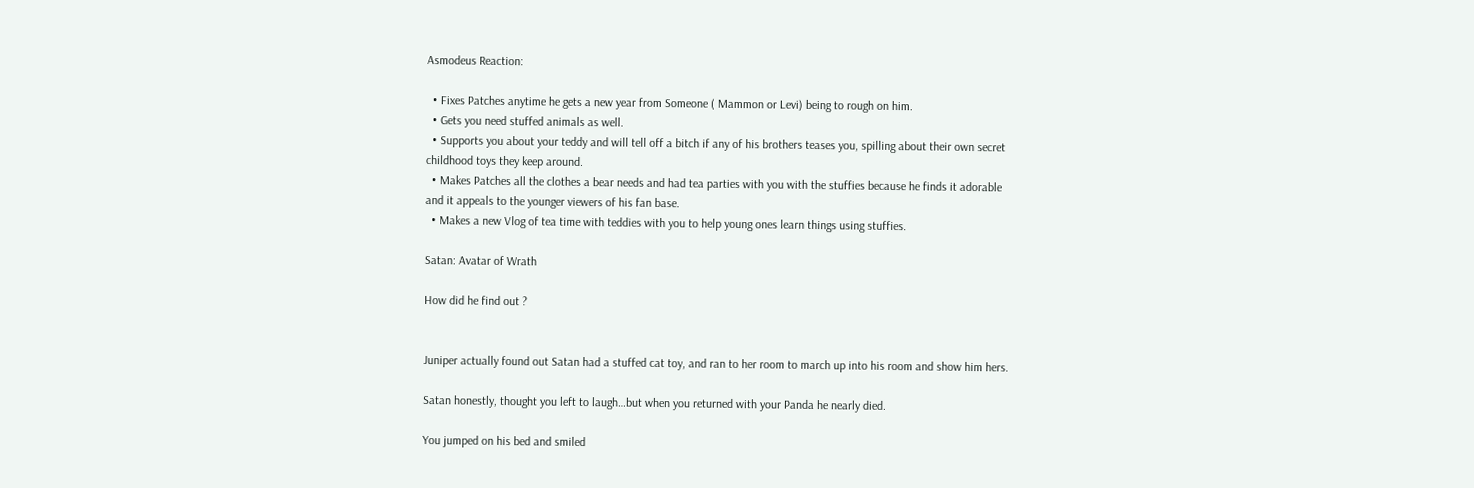Asmodeus Reaction:

  • Fixes Patches anytime he gets a new year from Someone ( Mammon or Levi) being to rough on him.
  • Gets you need stuffed animals as well.
  • Supports you about your teddy and will tell off a bitch if any of his brothers teases you, spilling about their own secret childhood toys they keep around.
  • Makes Patches all the clothes a bear needs and had tea parties with you with the stuffies because he finds it adorable and it appeals to the younger viewers of his fan base.
  • Makes a new Vlog of tea time with teddies with you to help young ones learn things using stuffies.

Satan: Avatar of Wrath

How did he find out ?


Juniper actually found out Satan had a stuffed cat toy, and ran to her room to march up into his room and show him hers.

Satan honestly, thought you left to laugh…but when you returned with your Panda he nearly died.

You jumped on his bed and smiled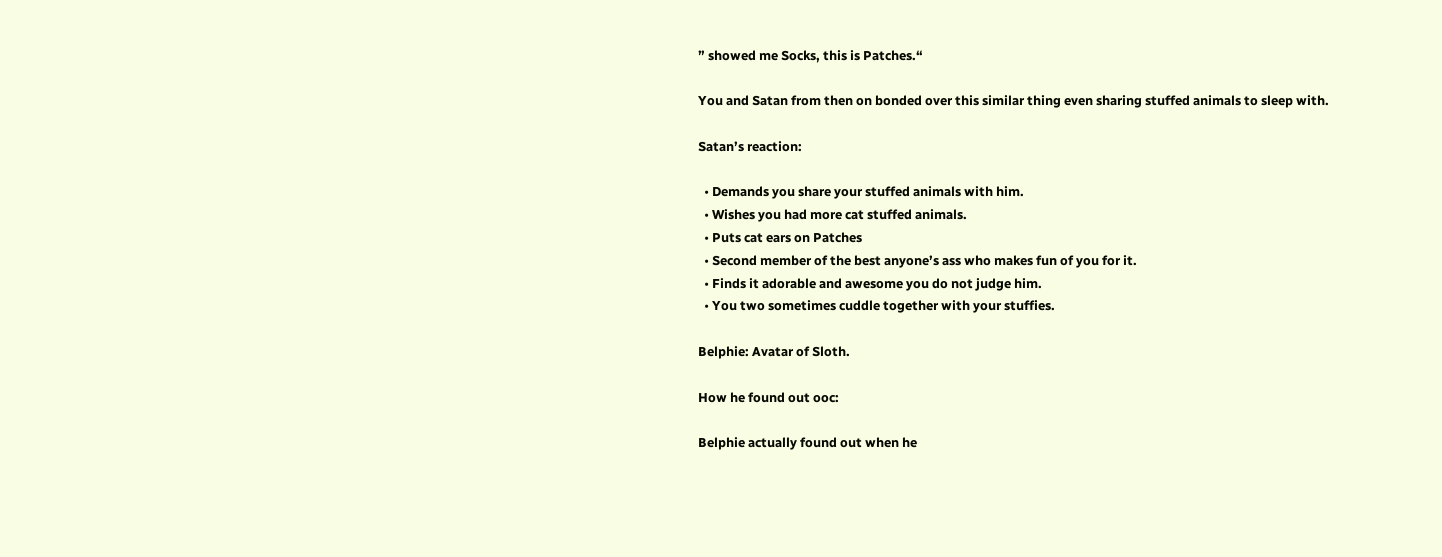” showed me Socks, this is Patches.“

You and Satan from then on bonded over this similar thing even sharing stuffed animals to sleep with.

Satan’s reaction:

  • Demands you share your stuffed animals with him.
  • Wishes you had more cat stuffed animals.
  • Puts cat ears on Patches
  • Second member of the best anyone’s ass who makes fun of you for it.
  • Finds it adorable and awesome you do not judge him.
  • You two sometimes cuddle together with your stuffies.

Belphie: Avatar of Sloth.

How he found out ooc:

Belphie actually found out when he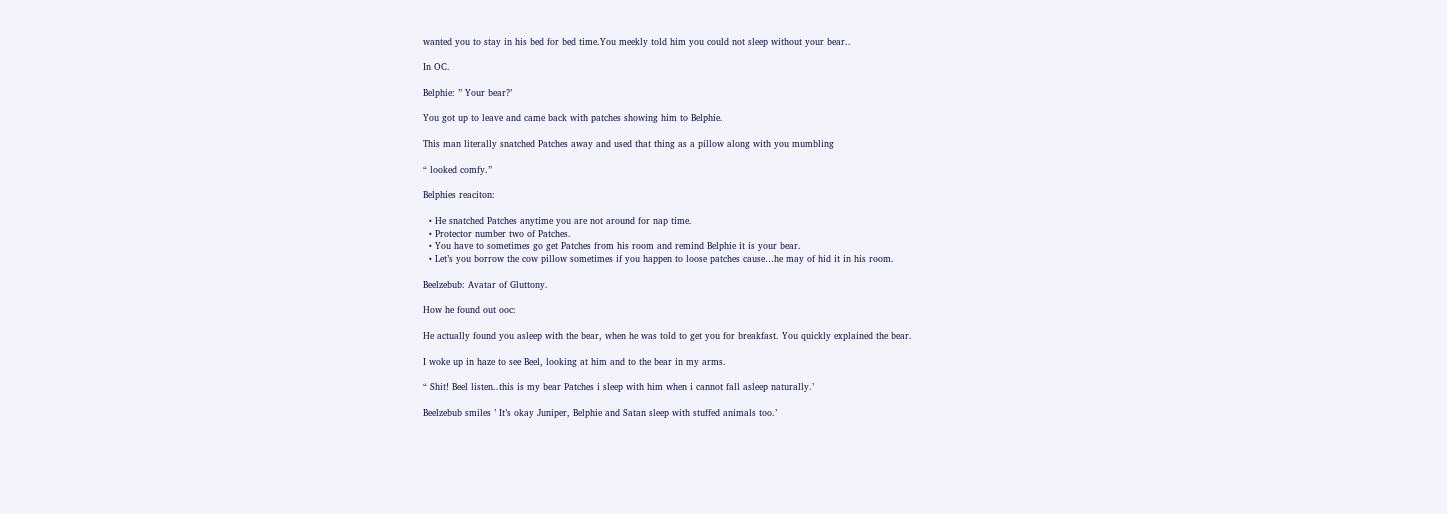wanted you to stay in his bed for bed time.You meekly told him you could not sleep without your bear..

In OC.

Belphie: ” Your bear?’

You got up to leave and came back with patches showing him to Belphie.

This man literally snatched Patches away and used that thing as a pillow along with you mumbling

“ looked comfy.”

Belphies reaciton:

  • He snatched Patches anytime you are not around for nap time.
  • Protector number two of Patches.
  • You have to sometimes go get Patches from his room and remind Belphie it is your bear.
  • Let’s you borrow the cow pillow sometimes if you happen to loose patches cause…he may of hid it in his room.

Beelzebub: Avatar of Gluttony.

How he found out ooc:

He actually found you asleep with the bear, when he was told to get you for breakfast. You quickly explained the bear.

I woke up in haze to see Beel, looking at him and to the bear in my arms.

“ Shit! Beel listen..this is my bear Patches i sleep with him when i cannot fall asleep naturally.’

Beelzebub smiles ’ It’s okay Juniper, Belphie and Satan sleep with stuffed animals too.’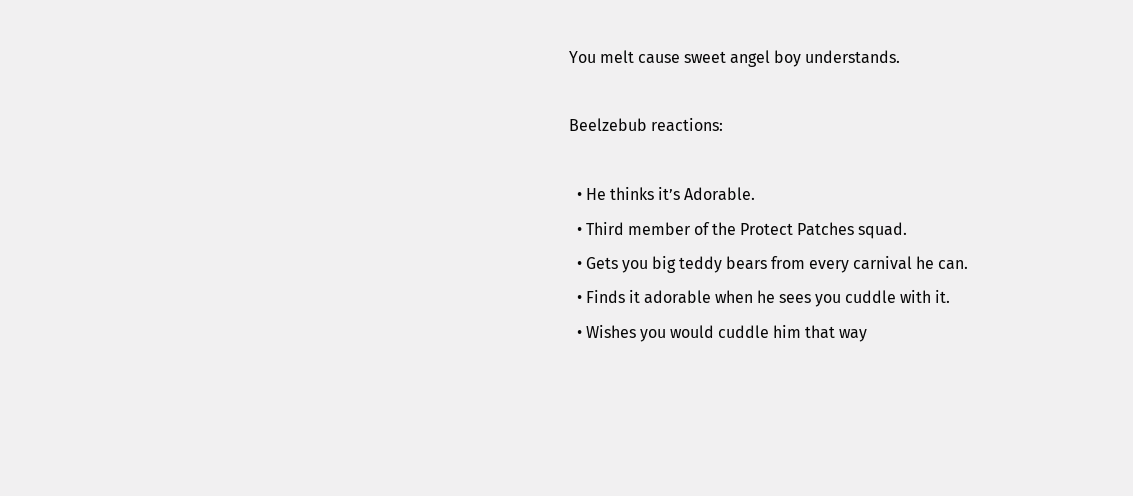You melt cause sweet angel boy understands.

Beelzebub reactions:

  • He thinks it’s Adorable.
  • Third member of the Protect Patches squad.
  • Gets you big teddy bears from every carnival he can.
  • Finds it adorable when he sees you cuddle with it.
  • Wishes you would cuddle him that way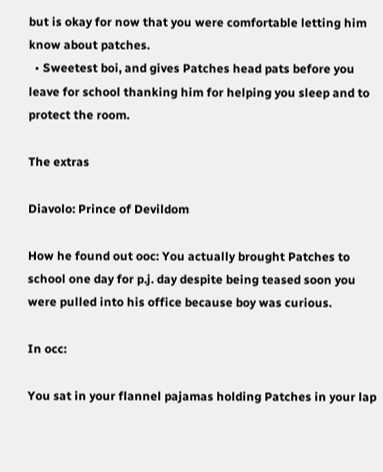but is okay for now that you were comfortable letting him know about patches.
  • Sweetest boi, and gives Patches head pats before you leave for school thanking him for helping you sleep and to protect the room.

The extras

Diavolo: Prince of Devildom

How he found out ooc: You actually brought Patches to school one day for p.j. day despite being teased soon you were pulled into his office because boy was curious.

In occ:

You sat in your flannel pajamas holding Patches in your lap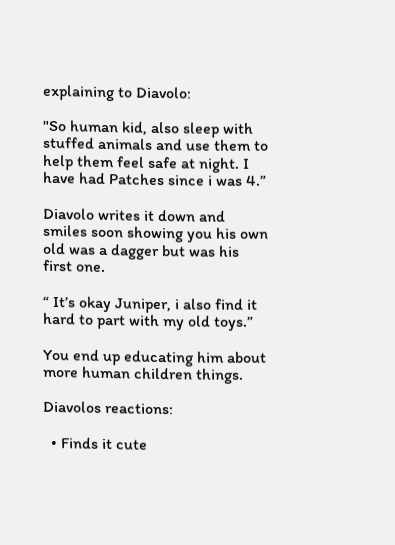explaining to Diavolo:

"So human kid, also sleep with stuffed animals and use them to help them feel safe at night. I have had Patches since i was 4.”

Diavolo writes it down and smiles soon showing you his own old was a dagger but was his first one.

“ It’s okay Juniper, i also find it hard to part with my old toys.”

You end up educating him about more human children things.

Diavolos reactions:

  • Finds it cute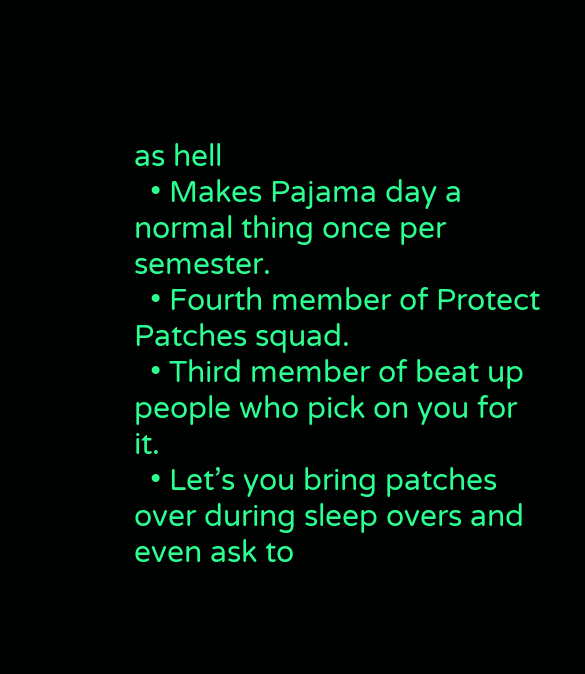as hell
  • Makes Pajama day a normal thing once per semester.
  • Fourth member of Protect Patches squad.
  • Third member of beat up people who pick on you for it.
  • Let’s you bring patches over during sleep overs and even ask to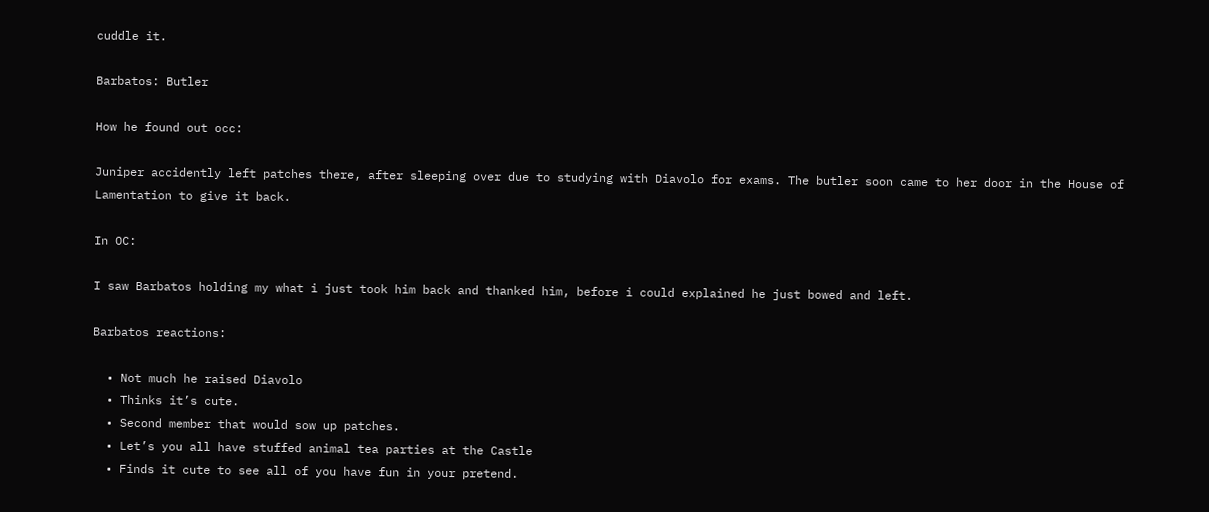cuddle it.

Barbatos: Butler

How he found out occ:

Juniper accidently left patches there, after sleeping over due to studying with Diavolo for exams. The butler soon came to her door in the House of Lamentation to give it back.

In OC:

I saw Barbatos holding my what i just took him back and thanked him, before i could explained he just bowed and left.

Barbatos reactions:

  • Not much he raised Diavolo
  • Thinks it’s cute.
  • Second member that would sow up patches.
  • Let’s you all have stuffed animal tea parties at the Castle
  • Finds it cute to see all of you have fun in your pretend.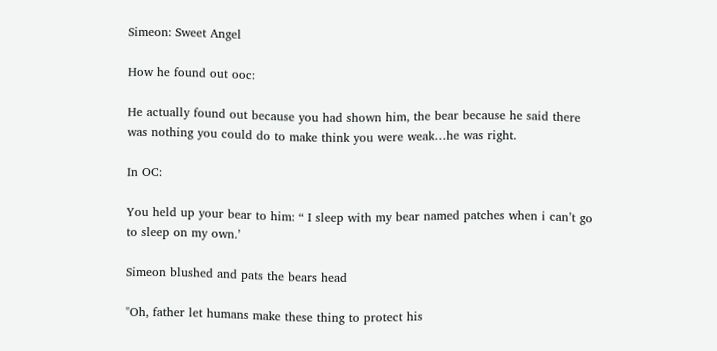Simeon: Sweet Angel

How he found out ooc:

He actually found out because you had shown him, the bear because he said there was nothing you could do to make think you were weak…he was right.

In OC:

You held up your bear to him: “ I sleep with my bear named patches when i can’t go to sleep on my own.’

Simeon blushed and pats the bears head

"Oh, father let humans make these thing to protect his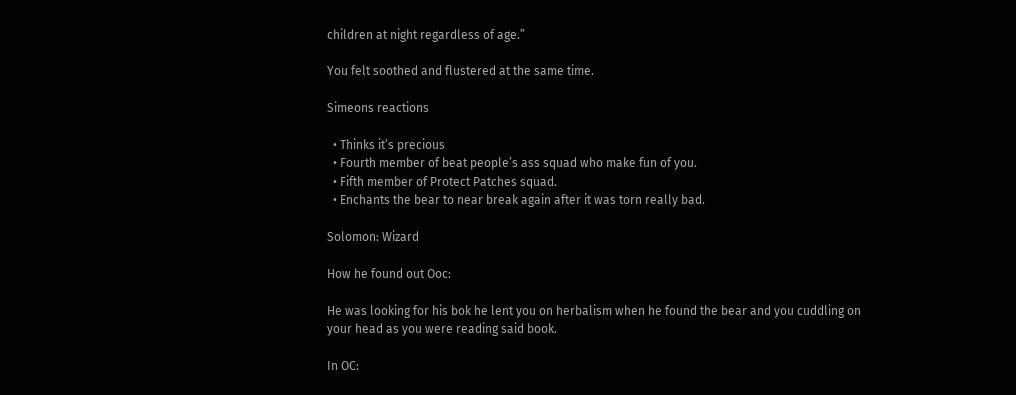children at night regardless of age.”

You felt soothed and flustered at the same time.

Simeons reactions

  • Thinks it’s precious
  • Fourth member of beat people’s ass squad who make fun of you.
  • Fifth member of Protect Patches squad.
  • Enchants the bear to near break again after it was torn really bad.

Solomon: Wizard

How he found out Ooc:

He was looking for his bok he lent you on herbalism when he found the bear and you cuddling on your head as you were reading said book.

In OC: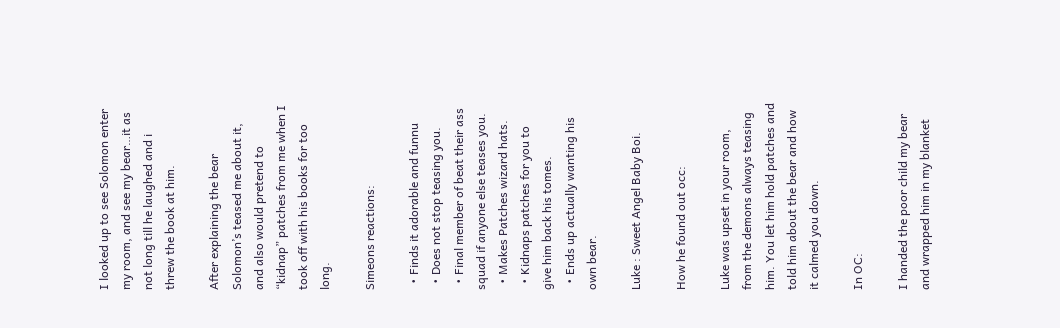I looked up to see Solomon enter my room, and see my bear…it as not long till he laughed and i threw the book at him.

After explaining the bear Solomon’s teased me about it, and also would pretend to “kidnap” patches from me when I took off with his books for too long.

Simeons reactions:

  • Finds it adorable and funnu
  • Does not stop teasing you.
  • Final member of beat their ass squad if anyone else teases you.
  • Makes Patches wizard hats.
  • Kidnaps patches for you to give him back his tomes.
  • Ends up actually wanting his own bear.

Luke : Sweet Angel Baby Boi.

How he found out occ:

Luke was upset in your room, from the demons always teasing him. You let him hold patches and told him about the bear and how it calmed you down.

In OC:

I handed the poor child my bear and wrapped him in my blanket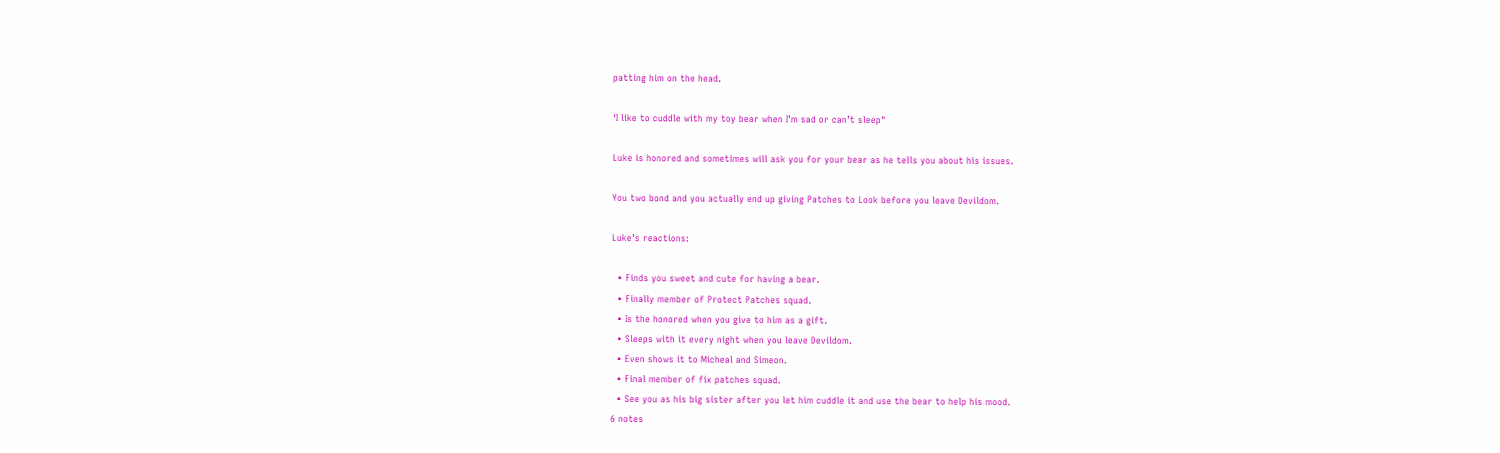patting him on the head.

‘I like to cuddle with my toy bear when I’m sad or can’t sleep"

Luke is honored and sometimes will ask you for your bear as he tells you about his issues.

You two bond and you actually end up giving Patches to Look before you leave Devildom.

Luke’s reactions:

  • Finds you sweet and cute for having a bear.
  • Finally member of Protect Patches squad.
  • Is the honored when you give to him as a gift.
  • Sleeps with it every night when you leave Devildom.
  • Even shows it to Micheal and Simeon.
  • Final member of fix patches squad.
  • See you as his big sister after you let him cuddle it and use the bear to help his mood.
6 notes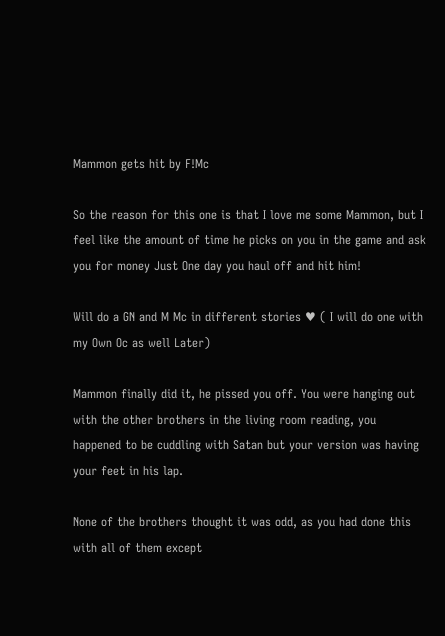Mammon gets hit by F!Mc

So the reason for this one is that I love me some Mammon, but I feel like the amount of time he picks on you in the game and ask you for money Just One day you haul off and hit him!

Will do a GN and M Mc in different stories ♥ ( I will do one with my Own Oc as well Later)

Mammon finally did it, he pissed you off. You were hanging out with the other brothers in the living room reading, you happened to be cuddling with Satan but your version was having your feet in his lap.

None of the brothers thought it was odd, as you had done this with all of them except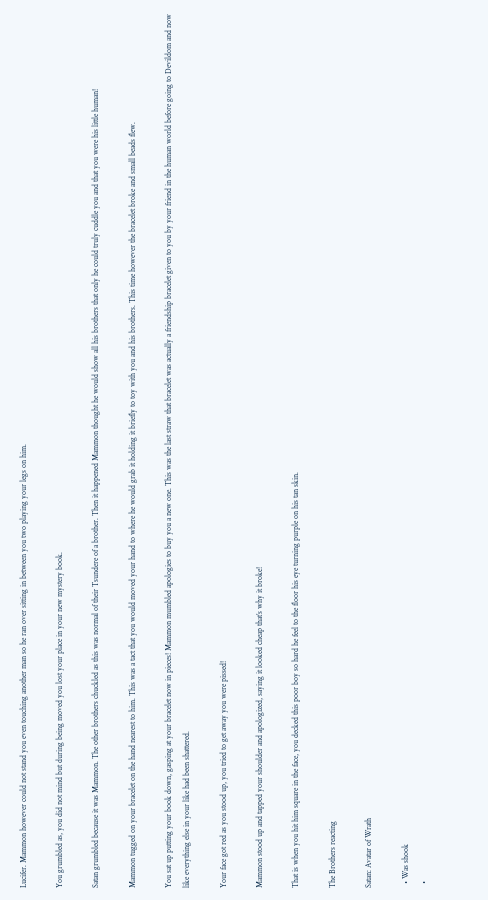Lucifer. Mammon however could not stand you even touching another man so he ran over sitting in between you two playing your legs on him.

You grumbled as, you did not mind but during being moved you lost your place in your new mystery book.

Satan grumbled because it was Mammon. The other brothers chuckled as this was normal of their Tsundere of a brother. Then it happened Mammon thought he would show all his brothers that only he could truly cuddle you and that you were his little human!

Mammon tugged on your bracelet on the hand nearest to him. This was a tact that you would moved your hand to where he would grab it holding it briefly to toy with you and his brothers. This time however the bracelet broke and small beads flew.

You sat up putting your book down, gasping at your bracelet now in pieces! Mammon mumbled apologies to buy you a new one. This was the last straw that bracelet was actually a friendship bracelet given to you by your friend in the human world before going to Devildom and now like everything else in your like had been shattered.

Your face got red as you stood up, you tried to get away you were pissed!

Mammon stood up and tapped your shoulder and apologized, saying it looked cheap that’s why it broke!

That is when you hit him square in the face, you decked this poor boy so hard he feel to the floor his eye turning purple on his tan skin.

The Brothers reacting

Satan: Avatar of Wrath

  • Was shook
  •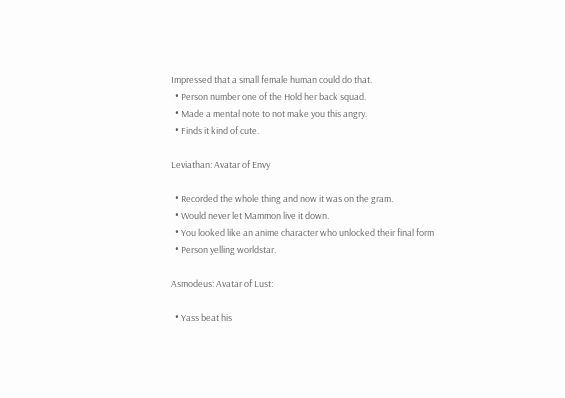Impressed that a small female human could do that.
  • Person number one of the Hold her back squad.
  • Made a mental note to not make you this angry.
  • Finds it kind of cute.

Leviathan: Avatar of Envy

  • Recorded the whole thing and now it was on the gram.
  • Would never let Mammon live it down.
  • You looked like an anime character who unlocked their final form
  • Person yelling worldstar.

Asmodeus: Avatar of Lust:

  • Yass beat his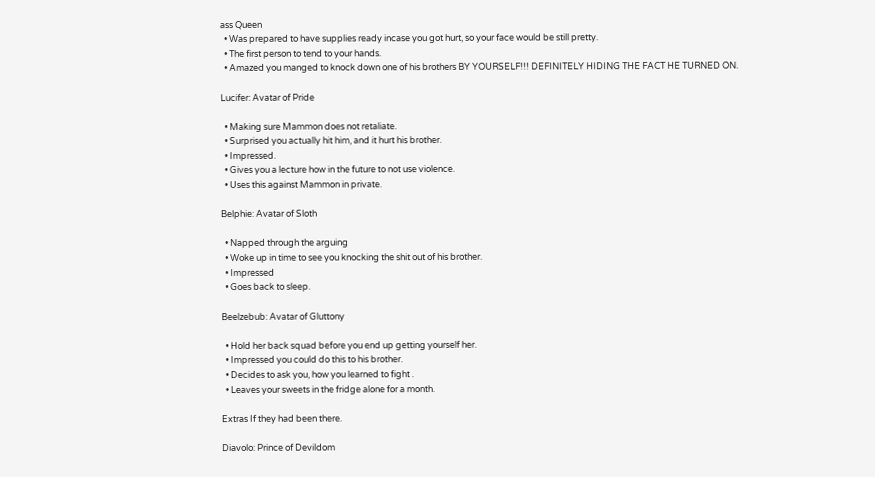ass Queen
  • Was prepared to have supplies ready incase you got hurt, so your face would be still pretty.
  • The first person to tend to your hands.
  • Amazed you manged to knock down one of his brothers BY YOURSELF!!! DEFINITELY HIDING THE FACT HE TURNED ON.

Lucifer: Avatar of Pride

  • Making sure Mammon does not retaliate.
  • Surprised you actually hit him, and it hurt his brother.
  • Impressed.
  • Gives you a lecture how in the future to not use violence.
  • Uses this against Mammon in private.

Belphie: Avatar of Sloth

  • Napped through the arguing
  • Woke up in time to see you knocking the shit out of his brother.
  • Impressed
  • Goes back to sleep.

Beelzebub: Avatar of Gluttony

  • Hold her back squad before you end up getting yourself her.
  • Impressed you could do this to his brother.
  • Decides to ask you, how you learned to fight .
  • Leaves your sweets in the fridge alone for a month.

Extras If they had been there.

Diavolo: Prince of Devildom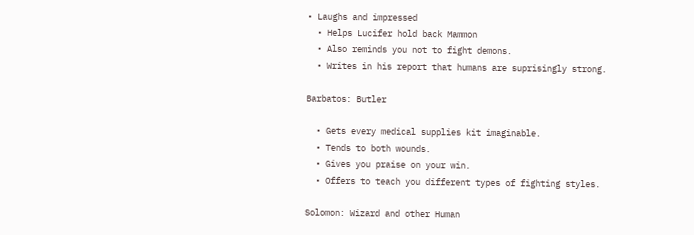• Laughs and impressed
  • Helps Lucifer hold back Mammon
  • Also reminds you not to fight demons.
  • Writes in his report that humans are suprisingly strong.

Barbatos: Butler

  • Gets every medical supplies kit imaginable.
  • Tends to both wounds.
  • Gives you praise on your win.
  • Offers to teach you different types of fighting styles.

Solomon: Wizard and other Human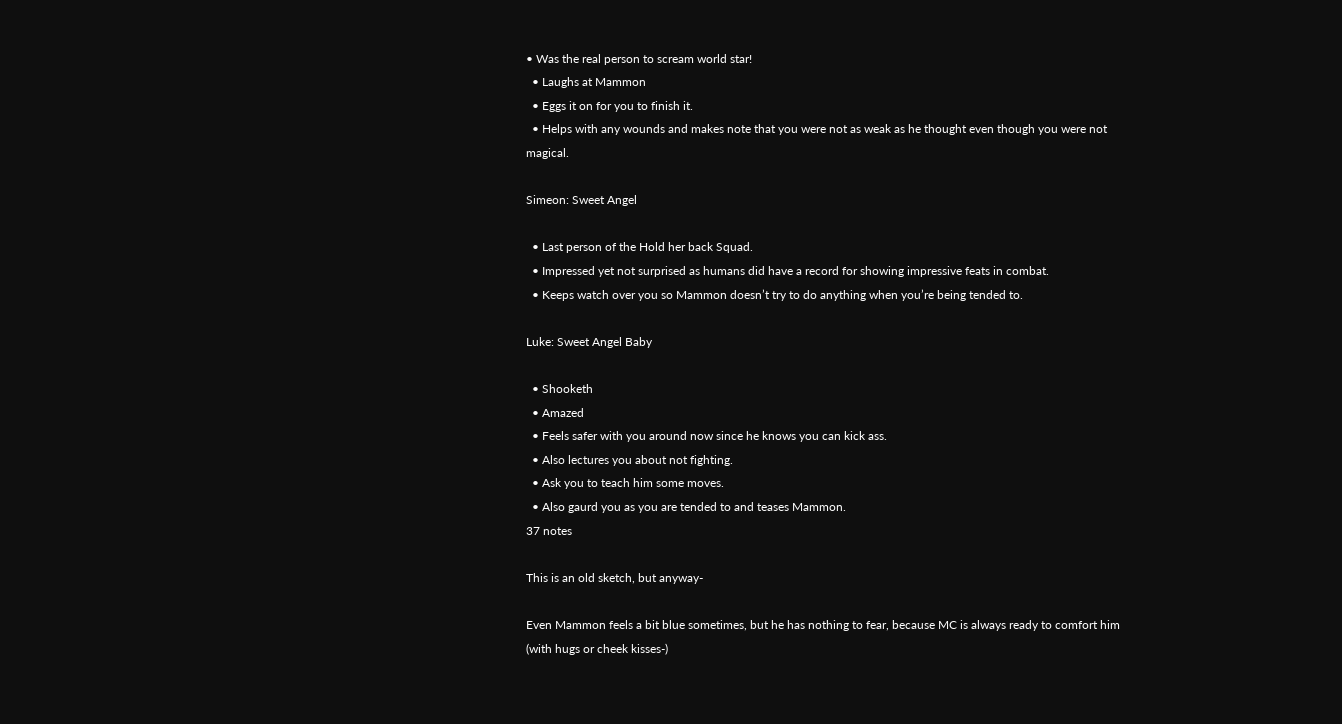• Was the real person to scream world star!
  • Laughs at Mammon
  • Eggs it on for you to finish it.
  • Helps with any wounds and makes note that you were not as weak as he thought even though you were not magical.

Simeon: Sweet Angel

  • Last person of the Hold her back Squad.
  • Impressed yet not surprised as humans did have a record for showing impressive feats in combat.
  • Keeps watch over you so Mammon doesn’t try to do anything when you’re being tended to.

Luke: Sweet Angel Baby

  • Shooketh
  • Amazed
  • Feels safer with you around now since he knows you can kick ass.
  • Also lectures you about not fighting.
  • Ask you to teach him some moves.
  • Also gaurd you as you are tended to and teases Mammon.
37 notes

This is an old sketch, but anyway-

Even Mammon feels a bit blue sometimes, but he has nothing to fear, because MC is always ready to comfort him (with hugs or cheek kisses-)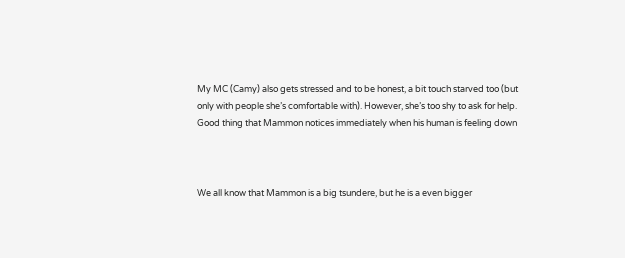My MC (Camy) also gets stressed and to be honest, a bit touch starved too (but only with people she’s comfortable with). However, she’s too shy to ask for help. Good thing that Mammon notices immediately when his human is feeling down



We all know that Mammon is a big tsundere, but he is a even bigger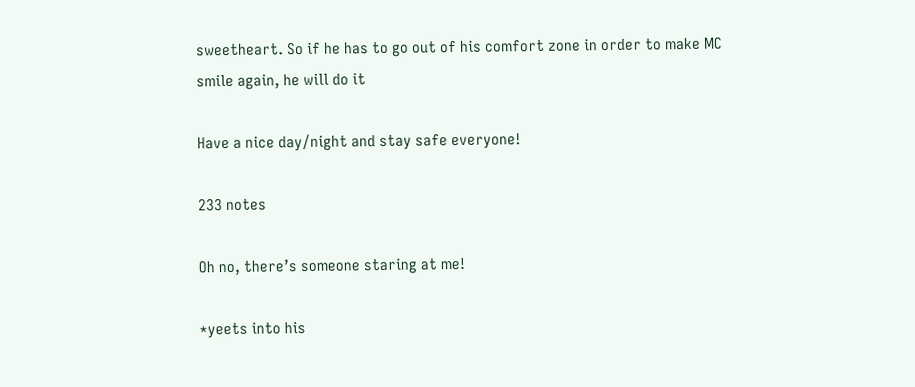sweetheart. So if he has to go out of his comfort zone in order to make MC smile again, he will do it

Have a nice day/night and stay safe everyone!

233 notes

Oh no, there’s someone staring at me!

*yeets into his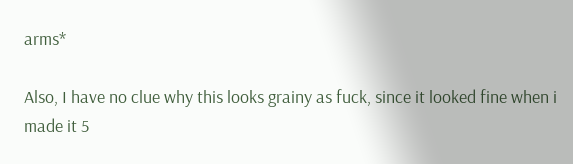arms*

Also, I have no clue why this looks grainy as fuck, since it looked fine when i made it 5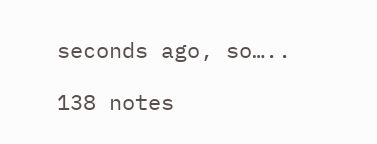seconds ago, so…..

138 notes